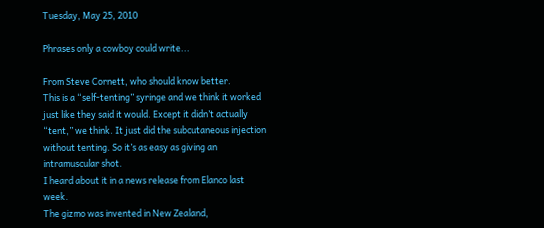Tuesday, May 25, 2010

Phrases only a cowboy could write...

From Steve Cornett, who should know better.
This is a “self-tenting” syringe and we think it worked just like they said it would. Except it didn’t actually “tent,” we think. It just did the subcutaneous injection without tenting. So it’s as easy as giving an intramuscular shot.
I heard about it in a news release from Elanco last week.
The gizmo was invented in New Zealand,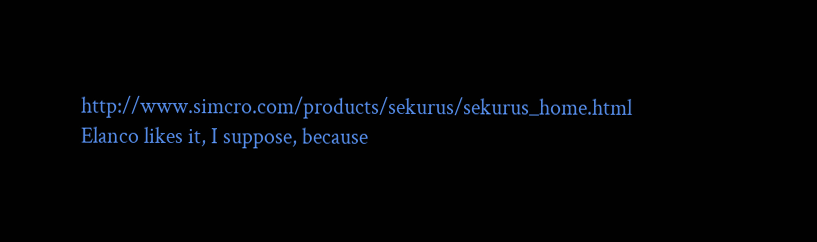http://www.simcro.com/products/sekurus/sekurus_home.html
Elanco likes it, I suppose, because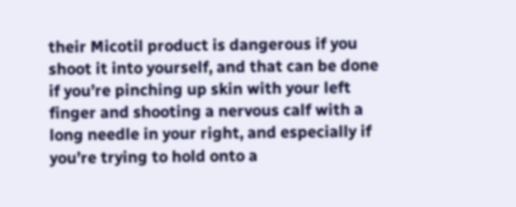their Micotil product is dangerous if you shoot it into yourself, and that can be done if you’re pinching up skin with your left finger and shooting a nervous calf with a long needle in your right, and especially if you’re trying to hold onto a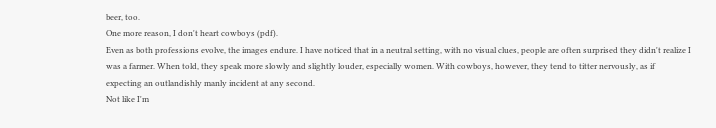beer, too.
One more reason, I don't heart cowboys (pdf).
Even as both professions evolve, the images endure. I have noticed that in a neutral setting, with no visual clues, people are often surprised they didn't realize I was a farmer. When told, they speak more slowly and slightly louder, especially women. With cowboys, however, they tend to titter nervously, as if expecting an outlandishly manly incident at any second.
Not like I'm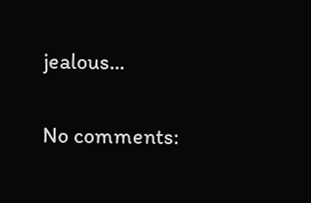jealous...

No comments: